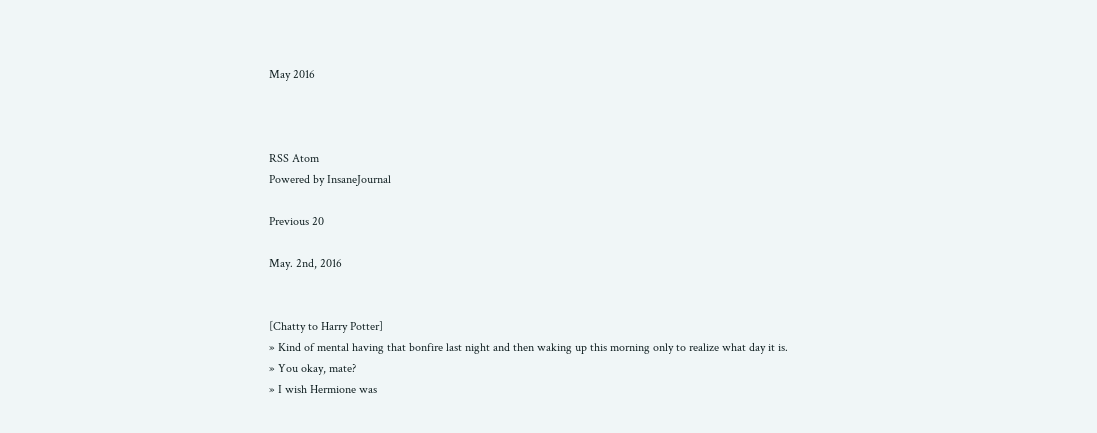May 2016



RSS Atom
Powered by InsaneJournal

Previous 20

May. 2nd, 2016


[Chatty to Harry Potter]
» Kind of mental having that bonfire last night and then waking up this morning only to realize what day it is.
» You okay, mate?
» I wish Hermione was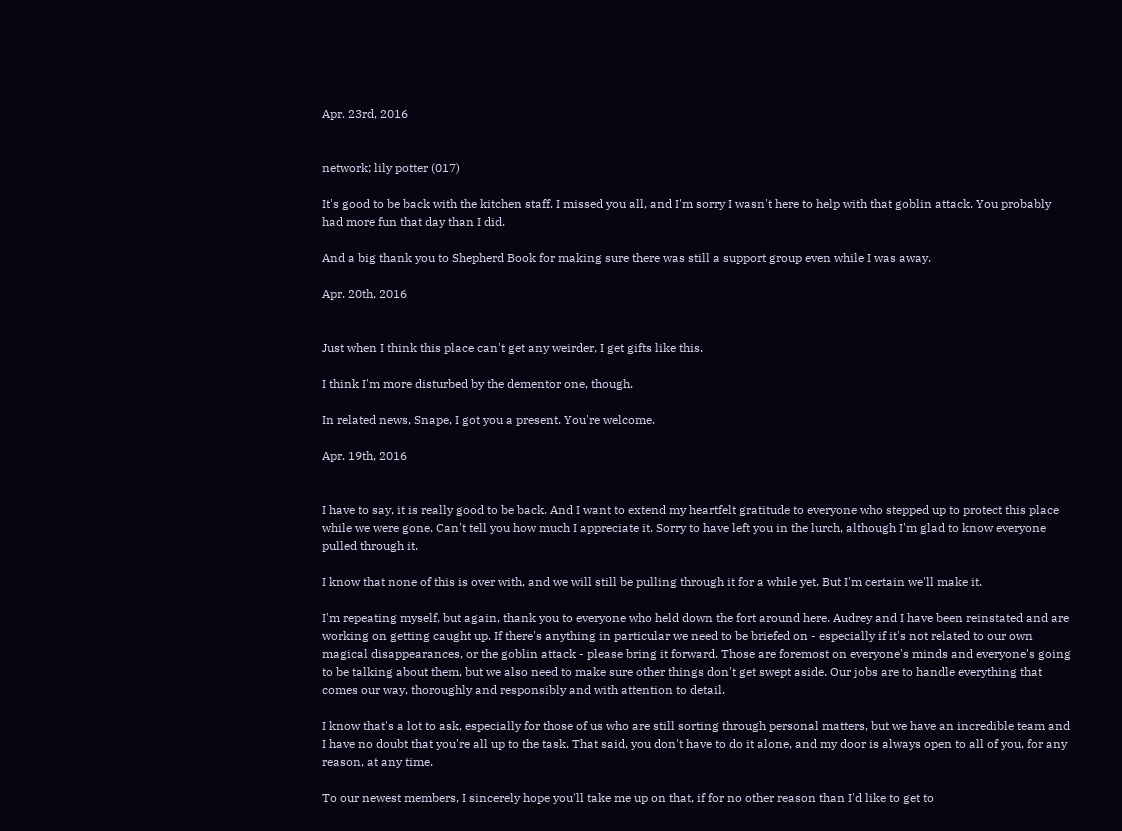Apr. 23rd, 2016


network; lily potter (017)

It's good to be back with the kitchen staff. I missed you all, and I'm sorry I wasn't here to help with that goblin attack. You probably had more fun that day than I did.

And a big thank you to Shepherd Book for making sure there was still a support group even while I was away.

Apr. 20th, 2016


Just when I think this place can't get any weirder, I get gifts like this.

I think I'm more disturbed by the dementor one, though.

In related news, Snape, I got you a present. You're welcome.

Apr. 19th, 2016


I have to say, it is really good to be back. And I want to extend my heartfelt gratitude to everyone who stepped up to protect this place while we were gone. Can't tell you how much I appreciate it. Sorry to have left you in the lurch, although I'm glad to know everyone pulled through it.

I know that none of this is over with, and we will still be pulling through it for a while yet. But I'm certain we'll make it.

I'm repeating myself, but again, thank you to everyone who held down the fort around here. Audrey and I have been reinstated and are working on getting caught up. If there's anything in particular we need to be briefed on - especially if it's not related to our own magical disappearances, or the goblin attack - please bring it forward. Those are foremost on everyone's minds and everyone's going to be talking about them, but we also need to make sure other things don't get swept aside. Our jobs are to handle everything that comes our way, thoroughly and responsibly and with attention to detail.

I know that's a lot to ask, especially for those of us who are still sorting through personal matters, but we have an incredible team and I have no doubt that you're all up to the task. That said, you don't have to do it alone, and my door is always open to all of you, for any reason, at any time.

To our newest members, I sincerely hope you'll take me up on that, if for no other reason than I'd like to get to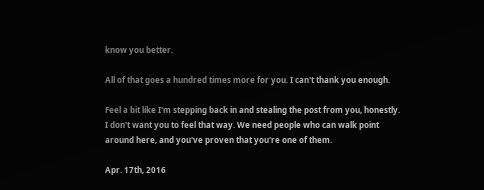know you better.

All of that goes a hundred times more for you. I can't thank you enough.

Feel a bit like I'm stepping back in and stealing the post from you, honestly. I don't want you to feel that way. We need people who can walk point around here, and you've proven that you're one of them.

Apr. 17th, 2016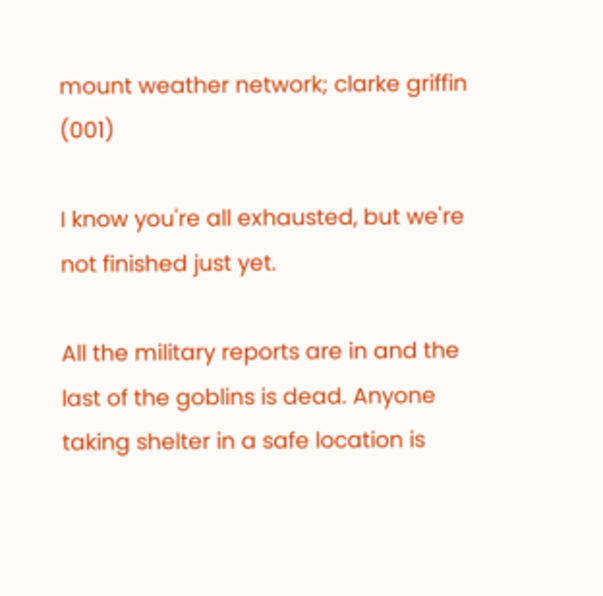mount weather network; clarke griffin (001)

I know you're all exhausted, but we're not finished just yet.

All the military reports are in and the last of the goblins is dead. Anyone taking shelter in a safe location is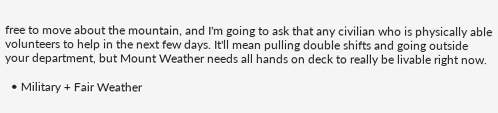free to move about the mountain, and I'm going to ask that any civilian who is physically able volunteers to help in the next few days. It'll mean pulling double shifts and going outside your department, but Mount Weather needs all hands on deck to really be livable right now.

  • Military + Fair Weather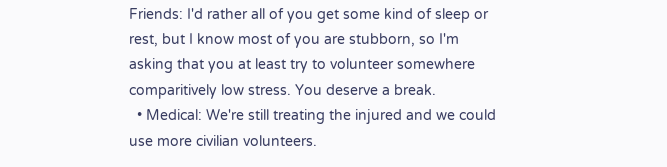Friends: I'd rather all of you get some kind of sleep or rest, but I know most of you are stubborn, so I'm asking that you at least try to volunteer somewhere comparitively low stress. You deserve a break.
  • Medical: We're still treating the injured and we could use more civilian volunteers.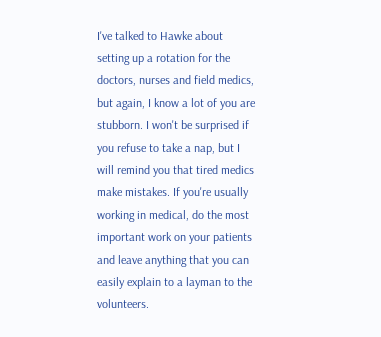I've talked to Hawke about setting up a rotation for the doctors, nurses and field medics, but again, I know a lot of you are stubborn. I won't be surprised if you refuse to take a nap, but I will remind you that tired medics make mistakes. If you're usually working in medical, do the most important work on your patients and leave anything that you can easily explain to a layman to the volunteers.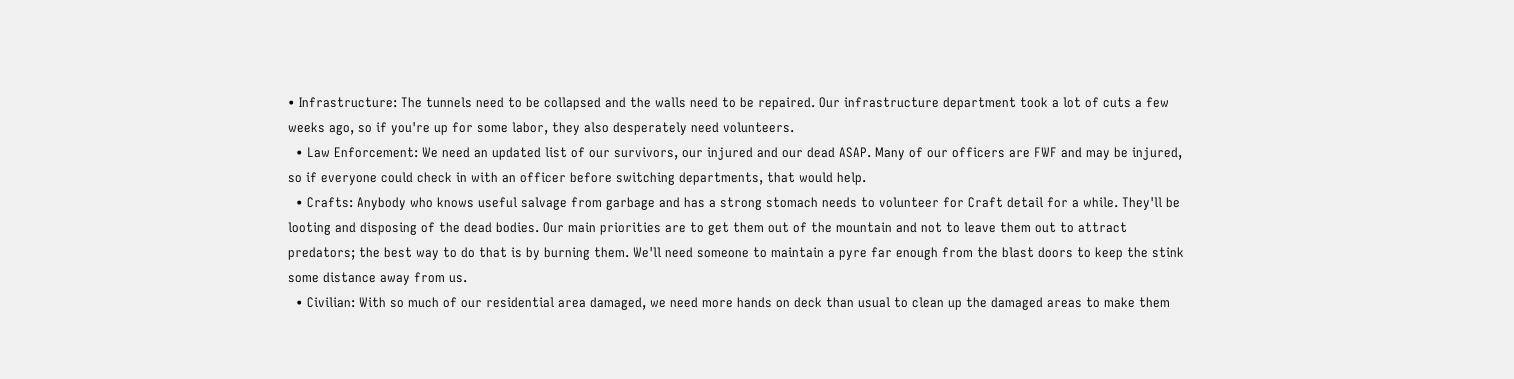• Infrastructure: The tunnels need to be collapsed and the walls need to be repaired. Our infrastructure department took a lot of cuts a few weeks ago, so if you're up for some labor, they also desperately need volunteers.
  • Law Enforcement: We need an updated list of our survivors, our injured and our dead ASAP. Many of our officers are FWF and may be injured, so if everyone could check in with an officer before switching departments, that would help.
  • Crafts: Anybody who knows useful salvage from garbage and has a strong stomach needs to volunteer for Craft detail for a while. They'll be looting and disposing of the dead bodies. Our main priorities are to get them out of the mountain and not to leave them out to attract predators; the best way to do that is by burning them. We'll need someone to maintain a pyre far enough from the blast doors to keep the stink some distance away from us.
  • Civilian: With so much of our residential area damaged, we need more hands on deck than usual to clean up the damaged areas to make them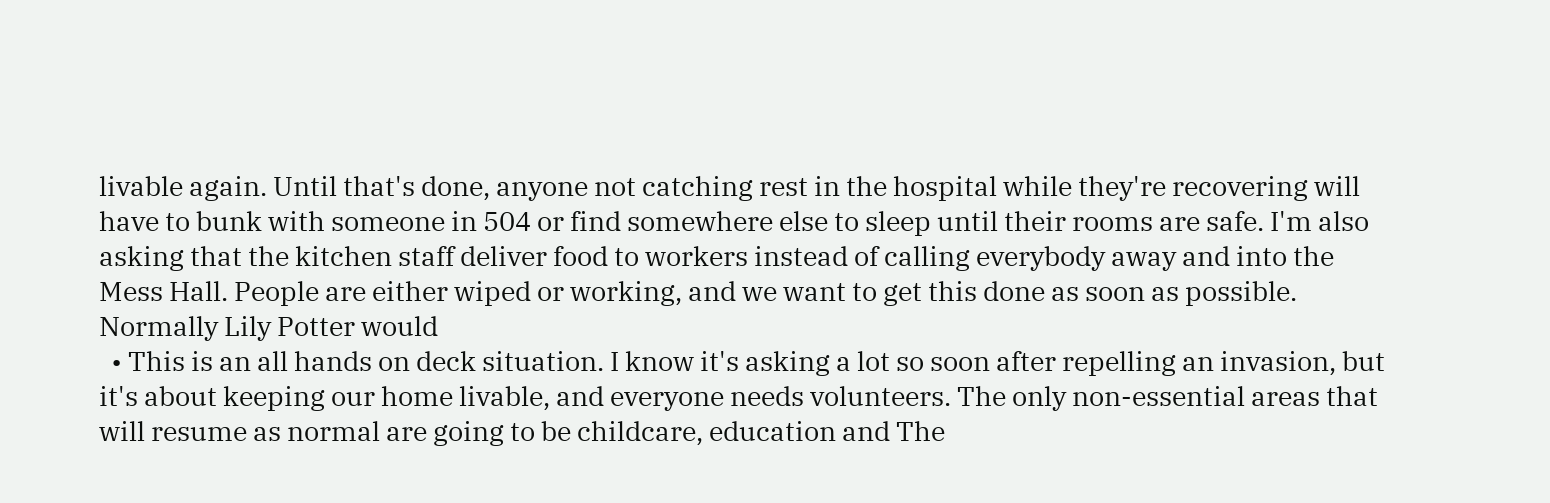livable again. Until that's done, anyone not catching rest in the hospital while they're recovering will have to bunk with someone in 504 or find somewhere else to sleep until their rooms are safe. I'm also asking that the kitchen staff deliver food to workers instead of calling everybody away and into the Mess Hall. People are either wiped or working, and we want to get this done as soon as possible. Normally Lily Potter would
  • This is an all hands on deck situation. I know it's asking a lot so soon after repelling an invasion, but it's about keeping our home livable, and everyone needs volunteers. The only non-essential areas that will resume as normal are going to be childcare, education and The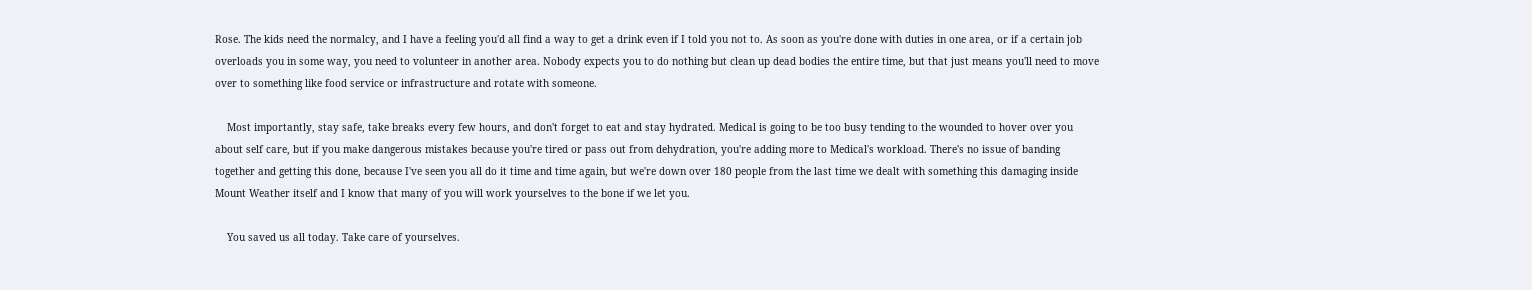Rose. The kids need the normalcy, and I have a feeling you'd all find a way to get a drink even if I told you not to. As soon as you're done with duties in one area, or if a certain job overloads you in some way, you need to volunteer in another area. Nobody expects you to do nothing but clean up dead bodies the entire time, but that just means you'll need to move over to something like food service or infrastructure and rotate with someone.

    Most importantly, stay safe, take breaks every few hours, and don't forget to eat and stay hydrated. Medical is going to be too busy tending to the wounded to hover over you about self care, but if you make dangerous mistakes because you're tired or pass out from dehydration, you're adding more to Medical's workload. There's no issue of banding together and getting this done, because I've seen you all do it time and time again, but we're down over 180 people from the last time we dealt with something this damaging inside Mount Weather itself and I know that many of you will work yourselves to the bone if we let you.

    You saved us all today. Take care of yourselves.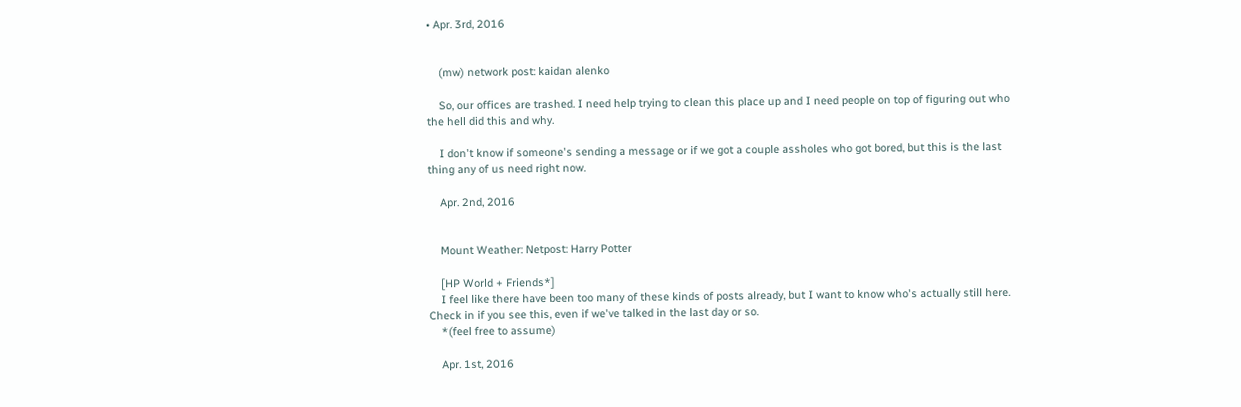• Apr. 3rd, 2016


    (mw) network post: kaidan alenko

    So, our offices are trashed. I need help trying to clean this place up and I need people on top of figuring out who the hell did this and why.

    I don't know if someone's sending a message or if we got a couple assholes who got bored, but this is the last thing any of us need right now.

    Apr. 2nd, 2016


    Mount Weather: Netpost: Harry Potter

    [HP World + Friends*]
    I feel like there have been too many of these kinds of posts already, but I want to know who's actually still here. Check in if you see this, even if we've talked in the last day or so.
    *(feel free to assume)

    Apr. 1st, 2016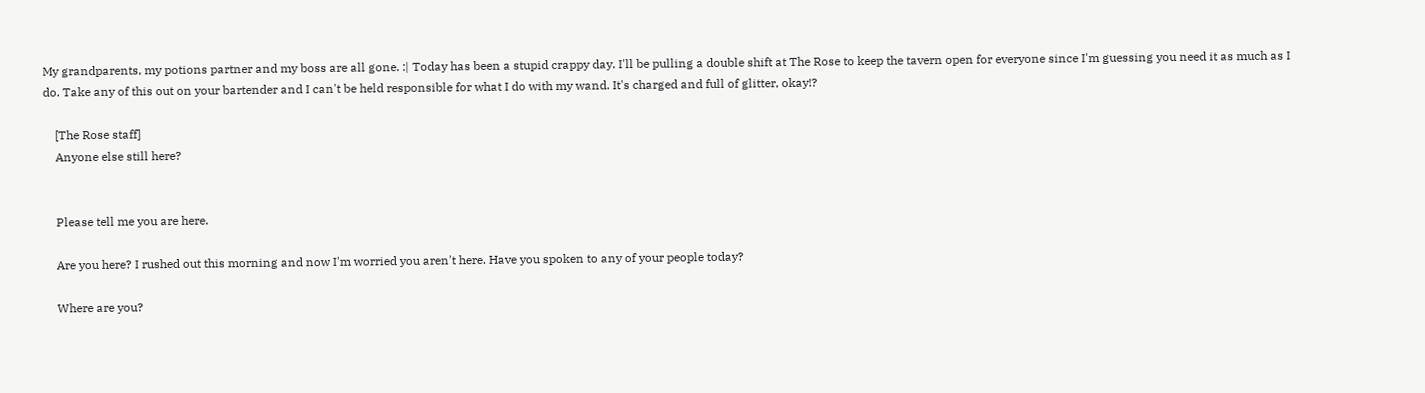My grandparents, my potions partner and my boss are all gone. :| Today has been a stupid crappy day. I'll be pulling a double shift at The Rose to keep the tavern open for everyone since I'm guessing you need it as much as I do. Take any of this out on your bartender and I can't be held responsible for what I do with my wand. It's charged and full of glitter, okay!?

    [The Rose staff]
    Anyone else still here?


    Please tell me you are here.

    Are you here? I rushed out this morning and now I'm worried you aren't here. Have you spoken to any of your people today?

    Where are you?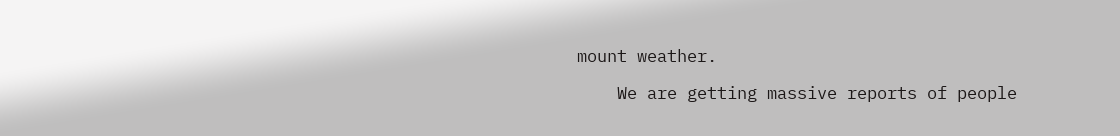mount weather.

    We are getting massive reports of people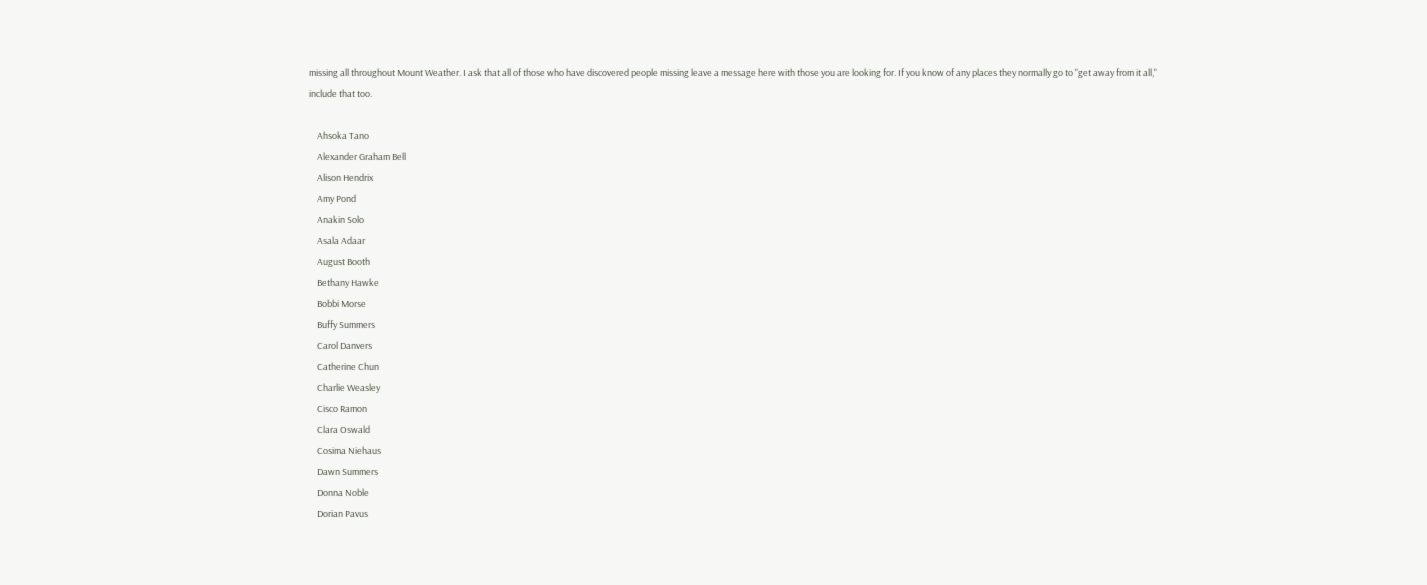missing all throughout Mount Weather. I ask that all of those who have discovered people missing leave a message here with those you are looking for. If you know of any places they normally go to "get away from it all," include that too.

    Ahsoka Tano
    Alexander Graham Bell
    Alison Hendrix
    Amy Pond
    Anakin Solo
    Asala Adaar
    August Booth
    Bethany Hawke
    Bobbi Morse
    Buffy Summers
    Carol Danvers
    Catherine Chun
    Charlie Weasley
    Cisco Ramon
    Clara Oswald
    Cosima Niehaus
    Dawn Summers
    Donna Noble
    Dorian Pavus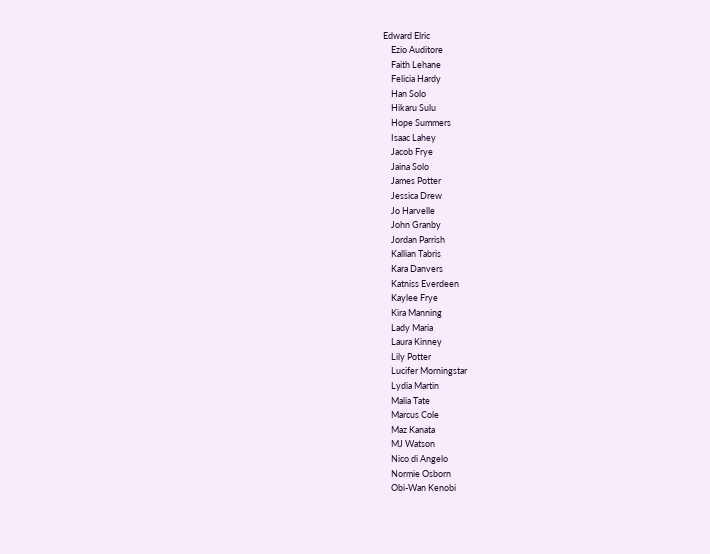Edward Elric
    Ezio Auditore
    Faith Lehane
    Felicia Hardy
    Han Solo
    Hikaru Sulu
    Hope Summers
    Isaac Lahey
    Jacob Frye
    Jaina Solo
    James Potter
    Jessica Drew
    Jo Harvelle
    John Granby
    Jordan Parrish
    Kallian Tabris
    Kara Danvers
    Katniss Everdeen
    Kaylee Frye
    Kira Manning
    Lady Maria
    Laura Kinney
    Lily Potter
    Lucifer Morningstar
    Lydia Martin
    Malia Tate
    Marcus Cole
    Maz Kanata
    MJ Watson
    Nico di Angelo
    Normie Osborn
    Obi-Wan Kenobi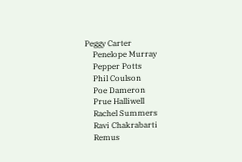Peggy Carter
    Penelope Murray
    Pepper Potts
    Phil Coulson
    Poe Dameron
    Prue Halliwell
    Rachel Summers
    Ravi Chakrabarti
    Remus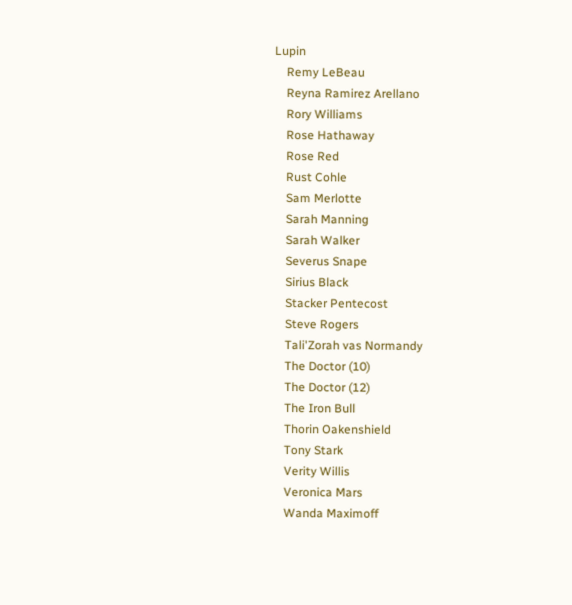Lupin
    Remy LeBeau
    Reyna Ramirez Arellano
    Rory Williams
    Rose Hathaway
    Rose Red
    Rust Cohle
    Sam Merlotte
    Sarah Manning
    Sarah Walker
    Severus Snape
    Sirius Black
    Stacker Pentecost
    Steve Rogers
    Tali'Zorah vas Normandy
    The Doctor (10)
    The Doctor (12)
    The Iron Bull
    Thorin Oakenshield
    Tony Stark
    Verity Willis
    Veronica Mars
    Wanda Maximoff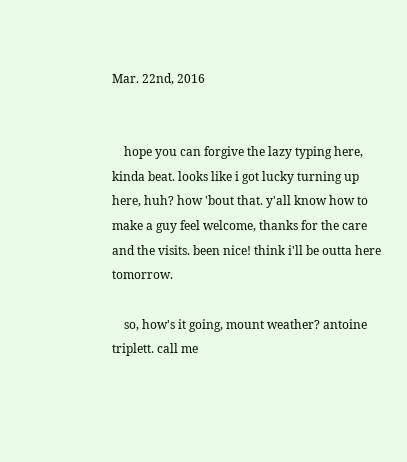Mar. 22nd, 2016


    hope you can forgive the lazy typing here, kinda beat. looks like i got lucky turning up here, huh? how 'bout that. y'all know how to make a guy feel welcome, thanks for the care and the visits. been nice! think i'll be outta here tomorrow.

    so, how's it going, mount weather? antoine triplett. call me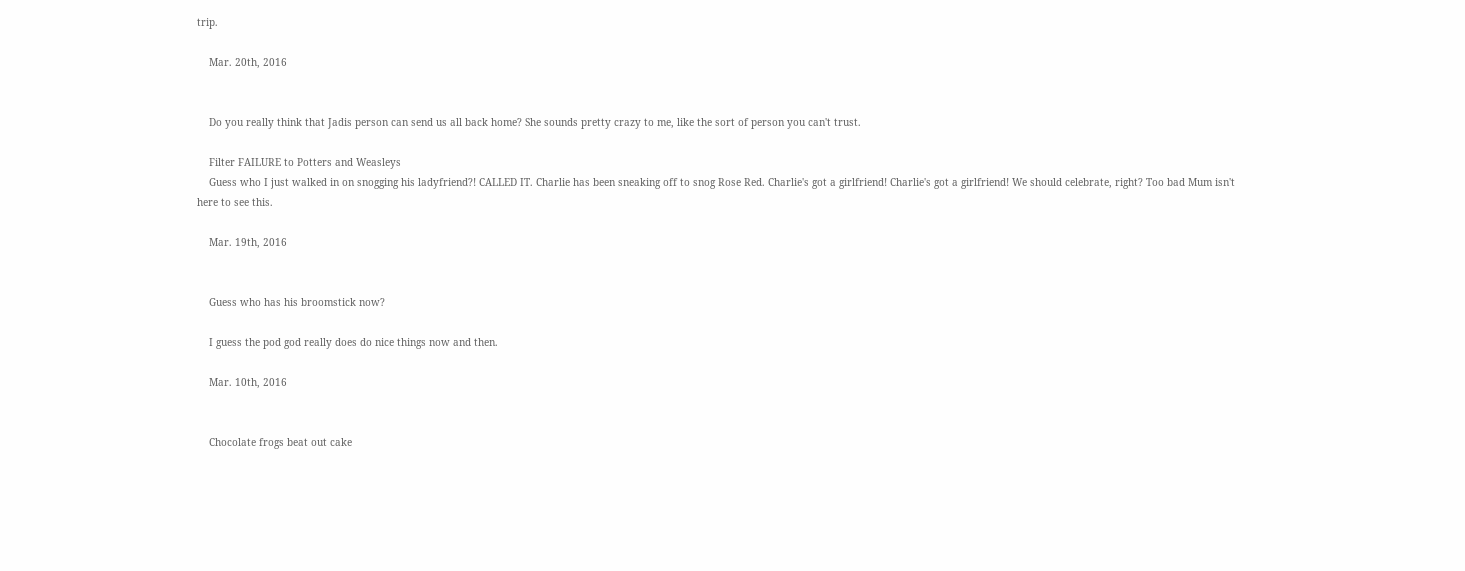trip.

    Mar. 20th, 2016


    Do you really think that Jadis person can send us all back home? She sounds pretty crazy to me, like the sort of person you can't trust.

    Filter FAILURE to Potters and Weasleys
    Guess who I just walked in on snogging his ladyfriend?! CALLED IT. Charlie has been sneaking off to snog Rose Red. Charlie's got a girlfriend! Charlie's got a girlfriend! We should celebrate, right? Too bad Mum isn't here to see this.

    Mar. 19th, 2016


    Guess who has his broomstick now?

    I guess the pod god really does do nice things now and then.

    Mar. 10th, 2016


    Chocolate frogs beat out cake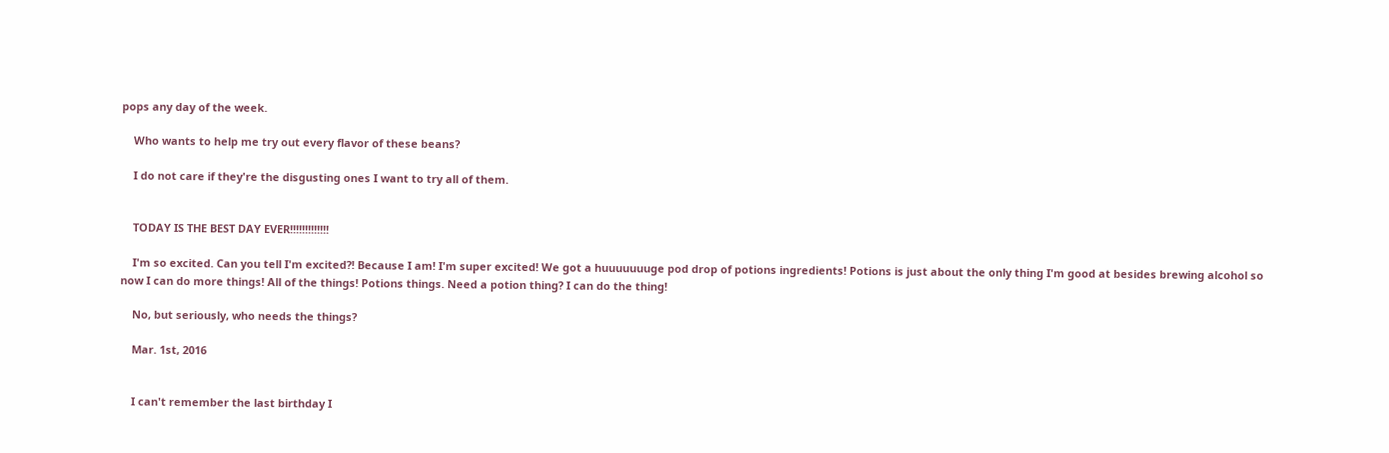pops any day of the week.

    Who wants to help me try out every flavor of these beans?

    I do not care if they're the disgusting ones I want to try all of them.


    TODAY IS THE BEST DAY EVER!!!!!!!!!!!!!

    I'm so excited. Can you tell I'm excited?! Because I am! I'm super excited! We got a huuuuuuuge pod drop of potions ingredients! Potions is just about the only thing I'm good at besides brewing alcohol so now I can do more things! All of the things! Potions things. Need a potion thing? I can do the thing!

    No, but seriously, who needs the things?

    Mar. 1st, 2016


    I can't remember the last birthday I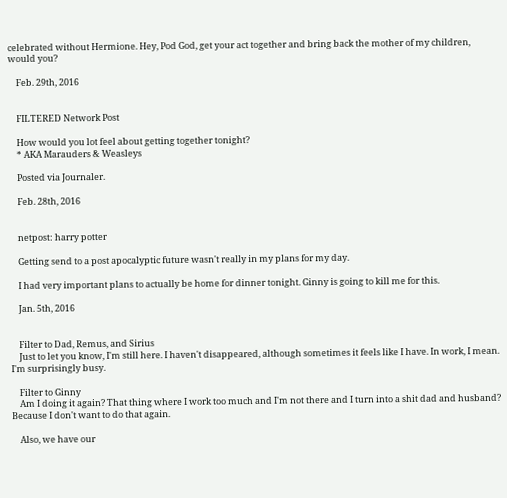celebrated without Hermione. Hey, Pod God, get your act together and bring back the mother of my children, would you?

    Feb. 29th, 2016


    FILTERED Network Post

    How would you lot feel about getting together tonight?
    * AKA Marauders & Weasleys

    Posted via Journaler.

    Feb. 28th, 2016


    netpost: harry potter

    Getting send to a post apocalyptic future wasn't really in my plans for my day.

    I had very important plans to actually be home for dinner tonight. Ginny is going to kill me for this.

    Jan. 5th, 2016


    Filter to Dad, Remus, and Sirius
    Just to let you know, I'm still here. I haven't disappeared, although sometimes it feels like I have. In work, I mean. I'm surprisingly busy.

    Filter to Ginny
    Am I doing it again? That thing where I work too much and I'm not there and I turn into a shit dad and husband? Because I don't want to do that again.

    Also, we have our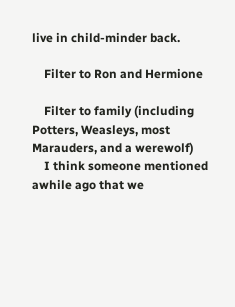live in child-minder back.

    Filter to Ron and Hermione

    Filter to family (including Potters, Weasleys, most Marauders, and a werewolf)
    I think someone mentioned awhile ago that we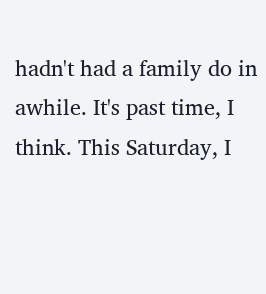hadn't had a family do in awhile. It's past time, I think. This Saturday, I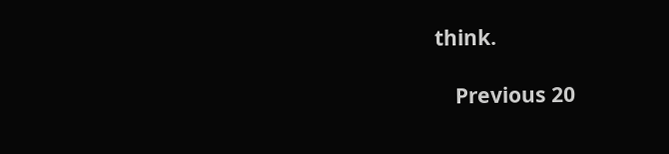think.

    Previous 20